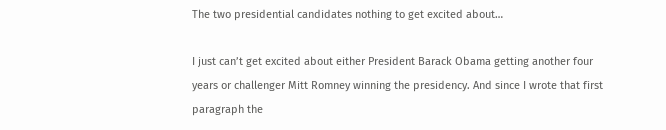The two presidential candidates nothing to get excited about…

I just can’t get excited about either President Barack Obama getting another four years or challenger Mitt Romney winning the presidency. And since I wrote that first paragraph the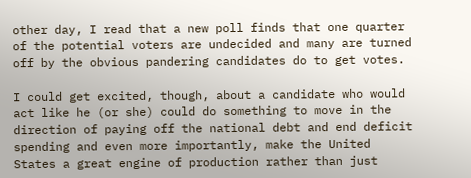other day, I read that a new poll finds that one quarter of the potential voters are undecided and many are turned off by the obvious pandering candidates do to get votes.

I could get excited, though, about a candidate who would act like he (or she) could do something to move in the direction of paying off the national debt and end deficit spending and even more importantly, make the United States a great engine of production rather than just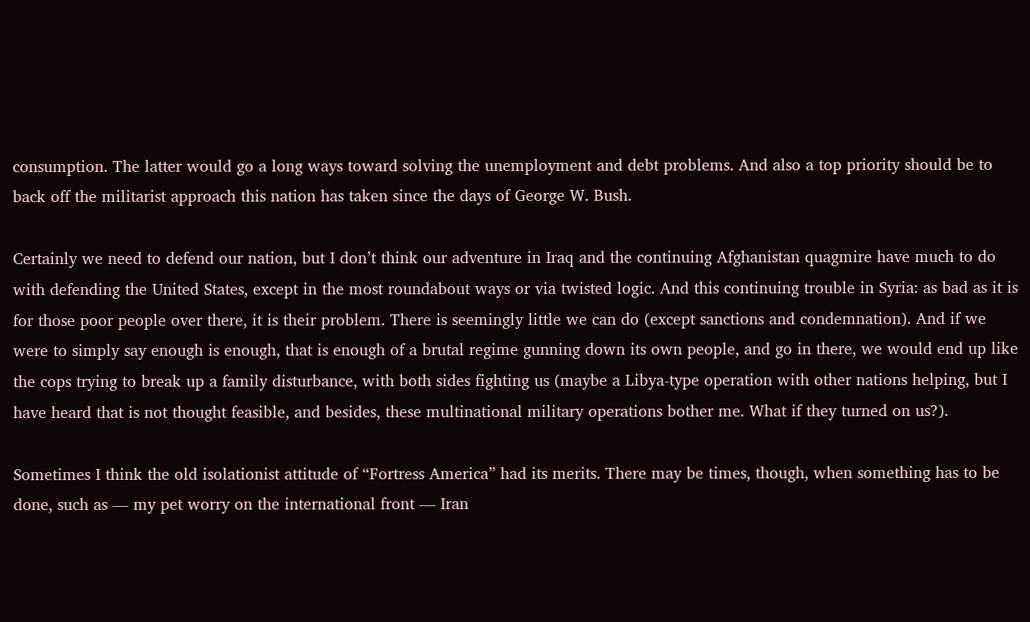consumption. The latter would go a long ways toward solving the unemployment and debt problems. And also a top priority should be to back off the militarist approach this nation has taken since the days of George W. Bush.

Certainly we need to defend our nation, but I don’t think our adventure in Iraq and the continuing Afghanistan quagmire have much to do with defending the United States, except in the most roundabout ways or via twisted logic. And this continuing trouble in Syria: as bad as it is for those poor people over there, it is their problem. There is seemingly little we can do (except sanctions and condemnation). And if we were to simply say enough is enough, that is enough of a brutal regime gunning down its own people, and go in there, we would end up like the cops trying to break up a family disturbance, with both sides fighting us (maybe a Libya-type operation with other nations helping, but I have heard that is not thought feasible, and besides, these multinational military operations bother me. What if they turned on us?).

Sometimes I think the old isolationist attitude of “Fortress America” had its merits. There may be times, though, when something has to be done, such as — my pet worry on the international front — Iran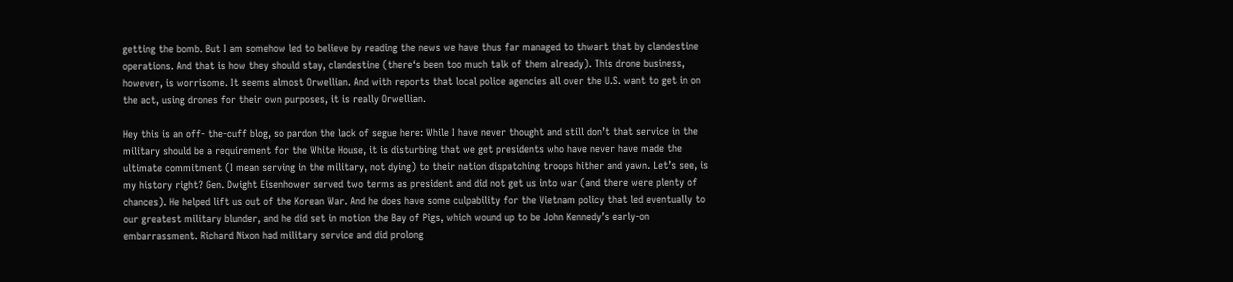getting the bomb. But I am somehow led to believe by reading the news we have thus far managed to thwart that by clandestine operations. And that is how they should stay, clandestine (there‘s been too much talk of them already). This drone business, however, is worrisome. It seems almost Orwellian. And with reports that local police agencies all over the U.S. want to get in on the act, using drones for their own purposes, it is really Orwellian.

Hey this is an off- the-cuff blog, so pardon the lack of segue here: While I have never thought and still don’t that service in the military should be a requirement for the White House, it is disturbing that we get presidents who have never have made the ultimate commitment (I mean serving in the military, not dying) to their nation dispatching troops hither and yawn. Let’s see, is my history right? Gen. Dwight Eisenhower served two terms as president and did not get us into war (and there were plenty of chances). He helped lift us out of the Korean War. And he does have some culpability for the Vietnam policy that led eventually to our greatest military blunder, and he did set in motion the Bay of Pigs, which wound up to be John Kennedy’s early-on embarrassment. Richard Nixon had military service and did prolong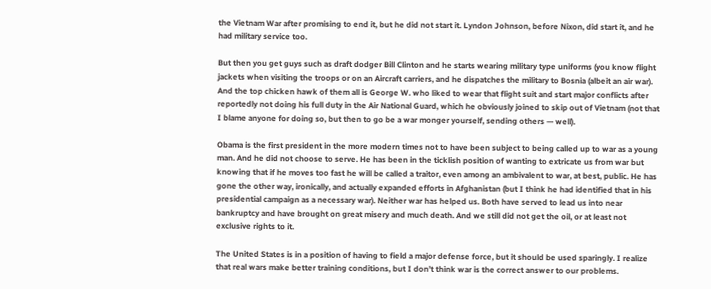the Vietnam War after promising to end it, but he did not start it. Lyndon Johnson, before Nixon, did start it, and he had military service too.

But then you get guys such as draft dodger Bill Clinton and he starts wearing military type uniforms (you know flight jackets when visiting the troops or on an Aircraft carriers, and he dispatches the military to Bosnia (albeit an air war). And the top chicken hawk of them all is George W. who liked to wear that flight suit and start major conflicts after reportedly not doing his full duty in the Air National Guard, which he obviously joined to skip out of Vietnam (not that I blame anyone for doing so, but then to go be a war monger yourself, sending others — well).

Obama is the first president in the more modern times not to have been subject to being called up to war as a young man. And he did not choose to serve. He has been in the ticklish position of wanting to extricate us from war but knowing that if he moves too fast he will be called a traitor, even among an ambivalent to war, at best, public. He has gone the other way, ironically, and actually expanded efforts in Afghanistan (but I think he had identified that in his presidential campaign as a necessary war). Neither war has helped us. Both have served to lead us into near bankruptcy and have brought on great misery and much death. And we still did not get the oil, or at least not exclusive rights to it.

The United States is in a position of having to field a major defense force, but it should be used sparingly. I realize that real wars make better training conditions, but I don’t think war is the correct answer to our problems.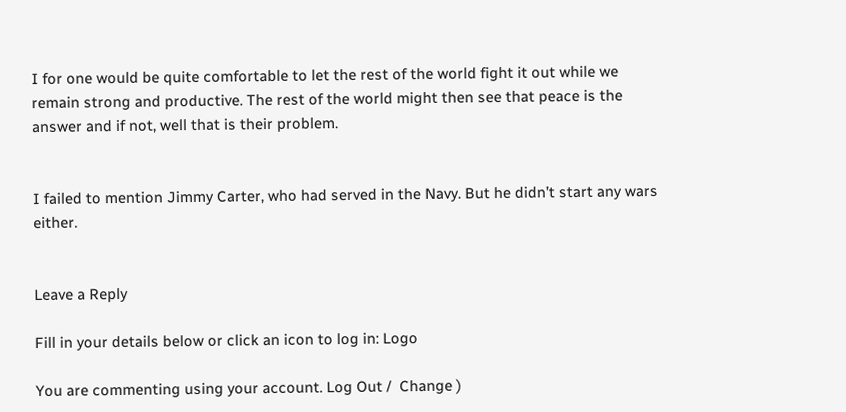I for one would be quite comfortable to let the rest of the world fight it out while we remain strong and productive. The rest of the world might then see that peace is the answer and if not, well that is their problem.


I failed to mention Jimmy Carter, who had served in the Navy. But he didn’t start any wars either.


Leave a Reply

Fill in your details below or click an icon to log in: Logo

You are commenting using your account. Log Out /  Change )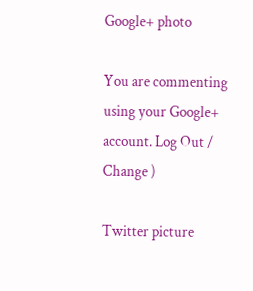Google+ photo

You are commenting using your Google+ account. Log Out /  Change )

Twitter picture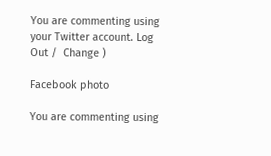You are commenting using your Twitter account. Log Out /  Change )

Facebook photo

You are commenting using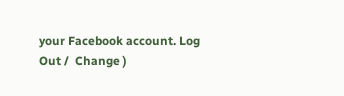your Facebook account. Log Out /  Change )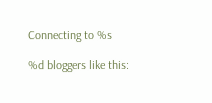Connecting to %s

%d bloggers like this: